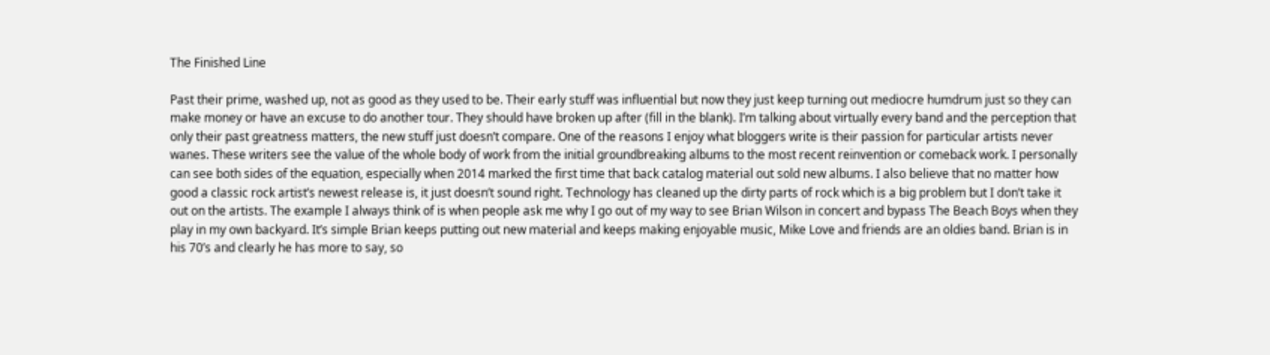The Finished Line

Past their prime, washed up, not as good as they used to be. Their early stuff was influential but now they just keep turning out mediocre humdrum just so they can make money or have an excuse to do another tour. They should have broken up after (fill in the blank). I’m talking about virtually every band and the perception that only their past greatness matters, the new stuff just doesn’t compare. One of the reasons I enjoy what bloggers write is their passion for particular artists never wanes. These writers see the value of the whole body of work from the initial groundbreaking albums to the most recent reinvention or comeback work. I personally can see both sides of the equation, especially when 2014 marked the first time that back catalog material out sold new albums. I also believe that no matter how good a classic rock artist’s newest release is, it just doesn’t sound right. Technology has cleaned up the dirty parts of rock which is a big problem but I don’t take it out on the artists. The example I always think of is when people ask me why I go out of my way to see Brian Wilson in concert and bypass The Beach Boys when they play in my own backyard. It’s simple Brian keeps putting out new material and keeps making enjoyable music, Mike Love and friends are an oldies band. Brian is in his 70’s and clearly he has more to say, so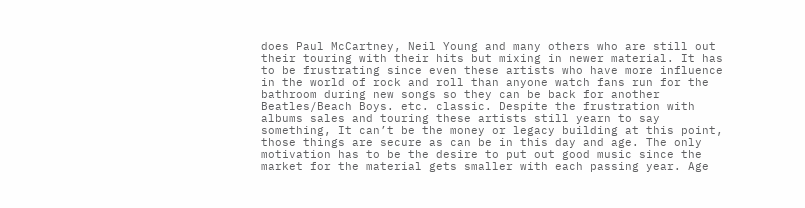does Paul McCartney, Neil Young and many others who are still out their touring with their hits but mixing in newer material. It has to be frustrating since even these artists who have more influence in the world of rock and roll than anyone watch fans run for the bathroom during new songs so they can be back for another Beatles/Beach Boys. etc. classic. Despite the frustration with albums sales and touring these artists still yearn to say something, It can’t be the money or legacy building at this point, those things are secure as can be in this day and age. The only motivation has to be the desire to put out good music since the market for the material gets smaller with each passing year. Age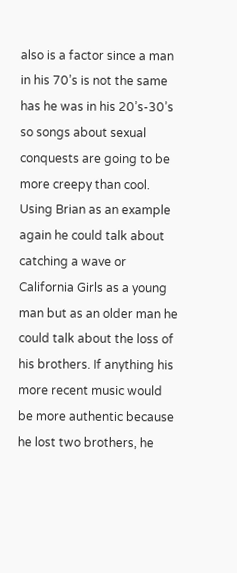also is a factor since a man in his 70’s is not the same has he was in his 20’s-30’s so songs about sexual conquests are going to be more creepy than cool. Using Brian as an example again he could talk about catching a wave or California Girls as a young man but as an older man he could talk about the loss of his brothers. If anything his more recent music would be more authentic because he lost two brothers, he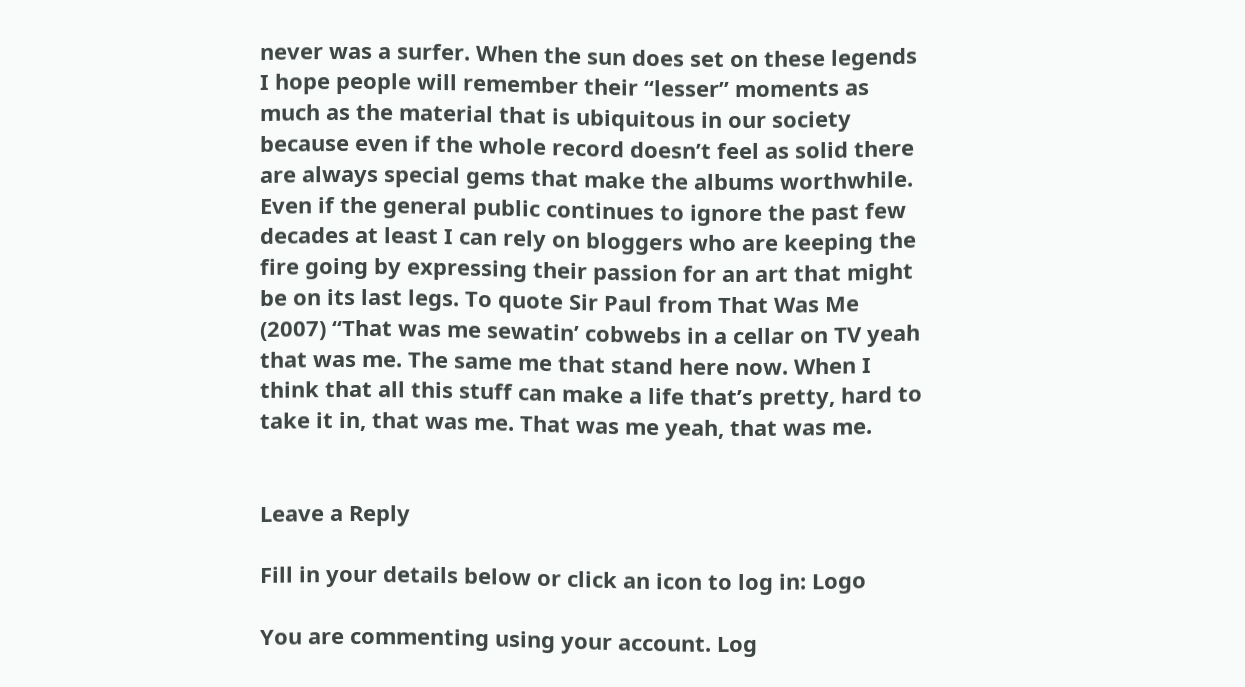never was a surfer. When the sun does set on these legends I hope people will remember their “lesser” moments as much as the material that is ubiquitous in our society because even if the whole record doesn’t feel as solid there are always special gems that make the albums worthwhile. Even if the general public continues to ignore the past few decades at least I can rely on bloggers who are keeping the fire going by expressing their passion for an art that might be on its last legs. To quote Sir Paul from That Was Me (2007) “That was me sewatin’ cobwebs in a cellar on TV yeah that was me. The same me that stand here now. When I think that all this stuff can make a life that’s pretty, hard to take it in, that was me. That was me yeah, that was me.


Leave a Reply

Fill in your details below or click an icon to log in: Logo

You are commenting using your account. Log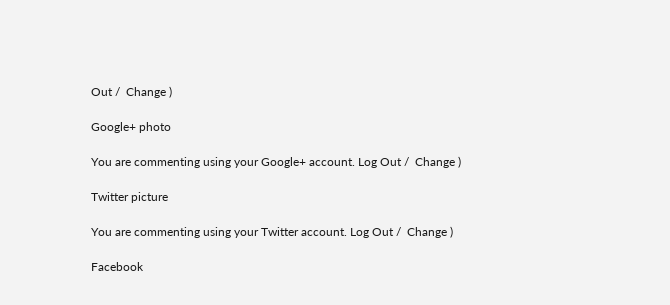Out /  Change )

Google+ photo

You are commenting using your Google+ account. Log Out /  Change )

Twitter picture

You are commenting using your Twitter account. Log Out /  Change )

Facebook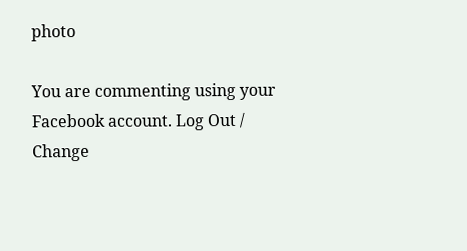photo

You are commenting using your Facebook account. Log Out /  Change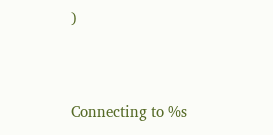)


Connecting to %s